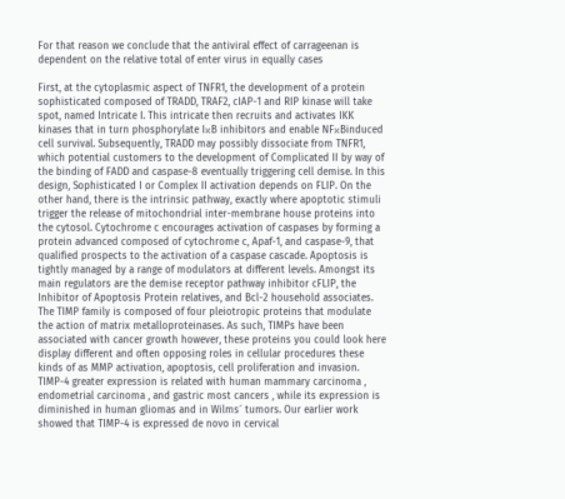For that reason we conclude that the antiviral effect of carrageenan is dependent on the relative total of enter virus in equally cases

First, at the cytoplasmic aspect of TNFR1, the development of a protein sophisticated composed of TRADD, TRAF2, cIAP-1 and RIP kinase will take spot, named Intricate I. This intricate then recruits and activates IKK kinases that in turn phosphorylate IκB inhibitors and enable NFκBinduced cell survival. Subsequently, TRADD may possibly dissociate from TNFR1, which potential customers to the development of Complicated II by way of the binding of FADD and caspase-8 eventually triggering cell demise. In this design, Sophisticated I or Complex II activation depends on FLIP. On the other hand, there is the intrinsic pathway, exactly where apoptotic stimuli trigger the release of mitochondrial inter-membrane house proteins into the cytosol. Cytochrome c encourages activation of caspases by forming a protein advanced composed of cytochrome c, Apaf-1, and caspase-9, that qualified prospects to the activation of a caspase cascade. Apoptosis is tightly managed by a range of modulators at different levels. Amongst its main regulators are the demise receptor pathway inhibitor cFLIP, the Inhibitor of Apoptosis Protein relatives, and Bcl-2 household associates. The TIMP family is composed of four pleiotropic proteins that modulate the action of matrix metalloproteinases. As such, TIMPs have been associated with cancer growth however, these proteins you could look here display different and often opposing roles in cellular procedures these kinds of as MMP activation, apoptosis, cell proliferation and invasion. TIMP-4 greater expression is related with human mammary carcinoma , endometrial carcinoma , and gastric most cancers , while its expression is diminished in human gliomas and in Wilms´ tumors. Our earlier work showed that TIMP-4 is expressed de novo in cervical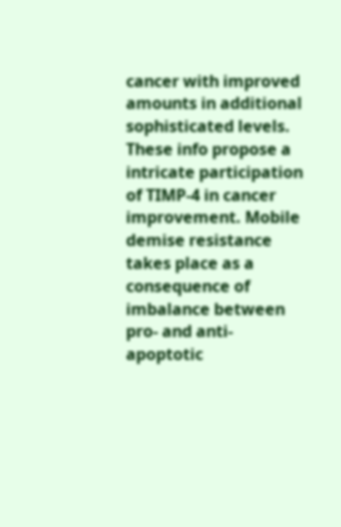cancer with improved amounts in additional sophisticated levels. These info propose a intricate participation of TIMP-4 in cancer improvement. Mobile demise resistance takes place as a consequence of imbalance between pro- and anti-apoptotic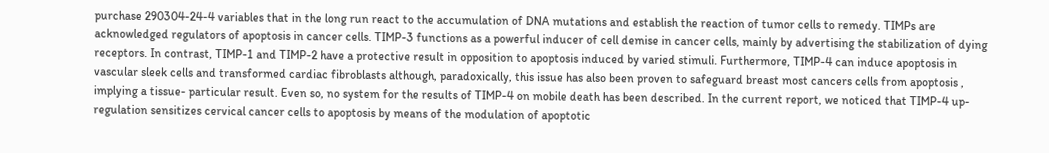purchase 290304-24-4 variables that in the long run react to the accumulation of DNA mutations and establish the reaction of tumor cells to remedy. TIMPs are acknowledged regulators of apoptosis in cancer cells. TIMP-3 functions as a powerful inducer of cell demise in cancer cells, mainly by advertising the stabilization of dying receptors. In contrast, TIMP-1 and TIMP-2 have a protective result in opposition to apoptosis induced by varied stimuli. Furthermore, TIMP-4 can induce apoptosis in vascular sleek cells and transformed cardiac fibroblasts although, paradoxically, this issue has also been proven to safeguard breast most cancers cells from apoptosis , implying a tissue- particular result. Even so, no system for the results of TIMP-4 on mobile death has been described. In the current report, we noticed that TIMP-4 up-regulation sensitizes cervical cancer cells to apoptosis by means of the modulation of apoptotic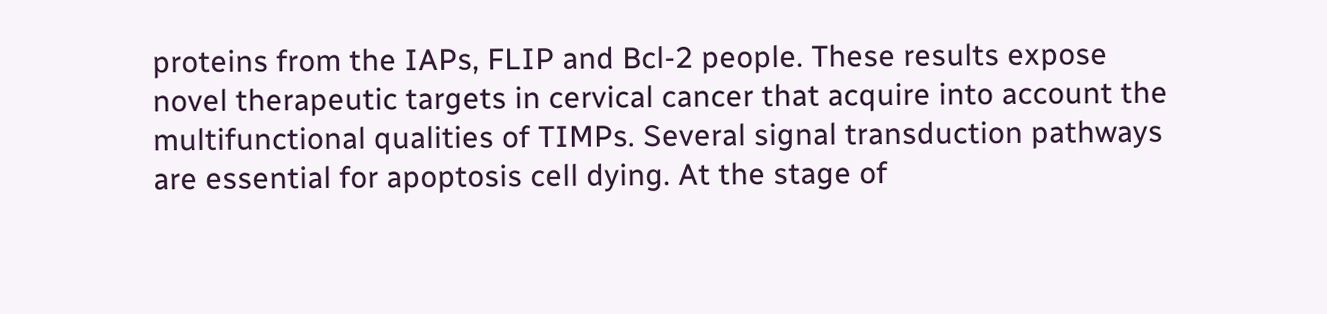proteins from the IAPs, FLIP and Bcl-2 people. These results expose novel therapeutic targets in cervical cancer that acquire into account the multifunctional qualities of TIMPs. Several signal transduction pathways are essential for apoptosis cell dying. At the stage of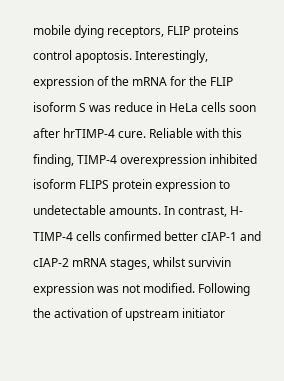mobile dying receptors, FLIP proteins control apoptosis. Interestingly, expression of the mRNA for the FLIP isoform S was reduce in HeLa cells soon after hrTIMP-4 cure. Reliable with this finding, TIMP-4 overexpression inhibited isoform FLIPS protein expression to undetectable amounts. In contrast, H-TIMP-4 cells confirmed better cIAP-1 and cIAP-2 mRNA stages, whilst survivin expression was not modified. Following the activation of upstream initiator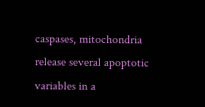caspases, mitochondria release several apoptotic variables in a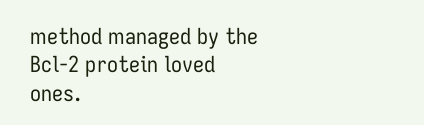method managed by the Bcl-2 protein loved ones.